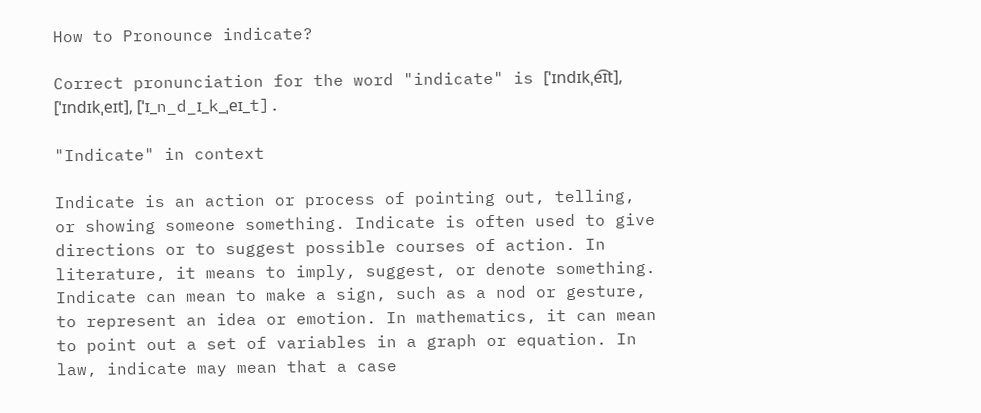How to Pronounce indicate?

Correct pronunciation for the word "indicate" is [ˈɪndɪkˌe͡ɪt], [ˈɪndɪkˌeɪt], [ˈɪ_n_d_ɪ_k_ˌeɪ_t].

"Indicate" in context

Indicate is an action or process of pointing out, telling, or showing someone something. Indicate is often used to give directions or to suggest possible courses of action. In literature, it means to imply, suggest, or denote something. Indicate can mean to make a sign, such as a nod or gesture, to represent an idea or emotion. In mathematics, it can mean to point out a set of variables in a graph or equation. In law, indicate may mean that a case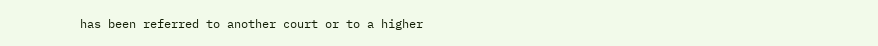has been referred to another court or to a higher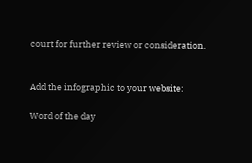court for further review or consideration.


Add the infographic to your website:

Word of the day